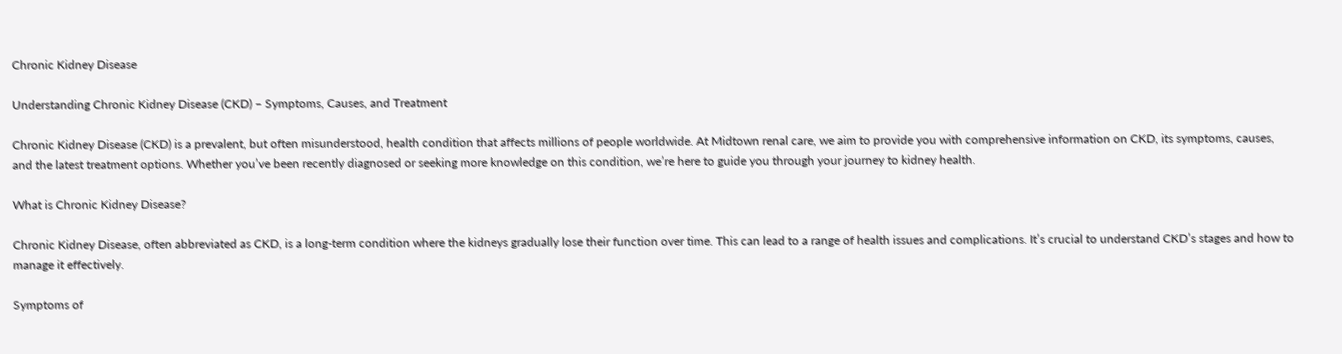Chronic Kidney Disease

Understanding Chronic Kidney Disease (CKD) – Symptoms, Causes, and Treatment

Chronic Kidney Disease (CKD) is a prevalent, but often misunderstood, health condition that affects millions of people worldwide. At Midtown renal care, we aim to provide you with comprehensive information on CKD, its symptoms, causes, and the latest treatment options. Whether you’ve been recently diagnosed or seeking more knowledge on this condition, we’re here to guide you through your journey to kidney health.

What is Chronic Kidney Disease?

Chronic Kidney Disease, often abbreviated as CKD, is a long-term condition where the kidneys gradually lose their function over time. This can lead to a range of health issues and complications. It’s crucial to understand CKD’s stages and how to manage it effectively.

Symptoms of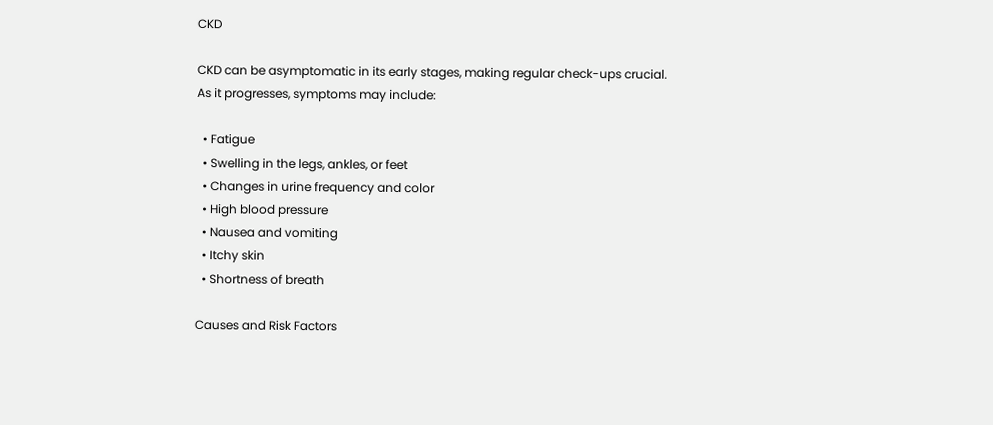CKD

CKD can be asymptomatic in its early stages, making regular check-ups crucial. As it progresses, symptoms may include:

  • Fatigue
  • Swelling in the legs, ankles, or feet
  • Changes in urine frequency and color
  • High blood pressure
  • Nausea and vomiting
  • Itchy skin
  • Shortness of breath

Causes and Risk Factors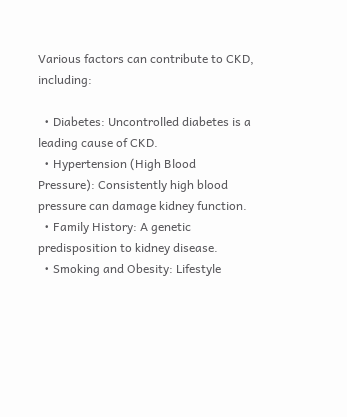Various factors can contribute to CKD, including:

  • Diabetes: Uncontrolled diabetes is a leading cause of CKD.
  • Hypertension (High Blood Pressure): Consistently high blood pressure can damage kidney function.
  • Family History: A genetic predisposition to kidney disease.
  • Smoking and Obesity: Lifestyle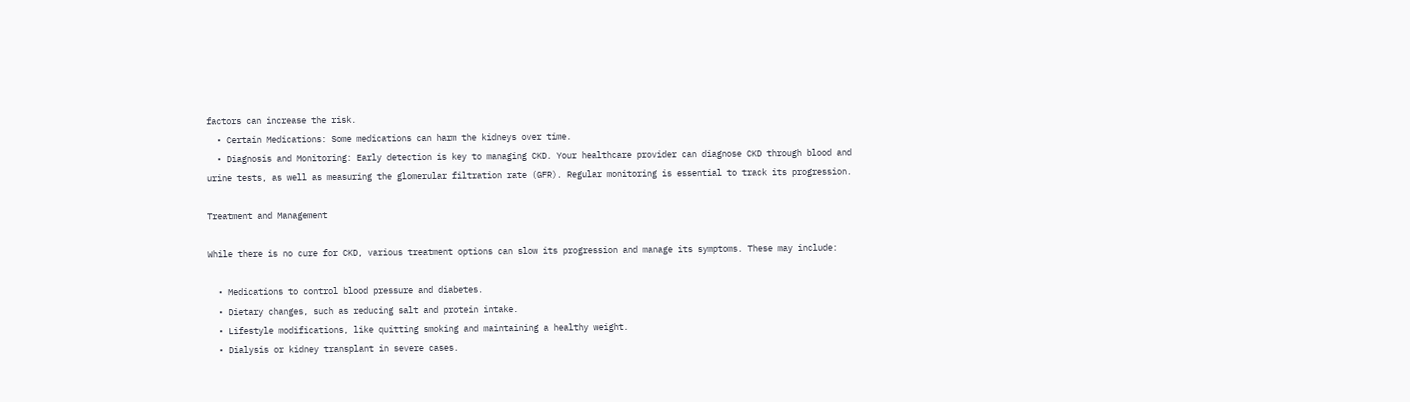factors can increase the risk.
  • Certain Medications: Some medications can harm the kidneys over time.
  • Diagnosis and Monitoring: Early detection is key to managing CKD. Your healthcare provider can diagnose CKD through blood and urine tests, as well as measuring the glomerular filtration rate (GFR). Regular monitoring is essential to track its progression.

Treatment and Management

While there is no cure for CKD, various treatment options can slow its progression and manage its symptoms. These may include:

  • Medications to control blood pressure and diabetes.
  • Dietary changes, such as reducing salt and protein intake.
  • Lifestyle modifications, like quitting smoking and maintaining a healthy weight.
  • Dialysis or kidney transplant in severe cases.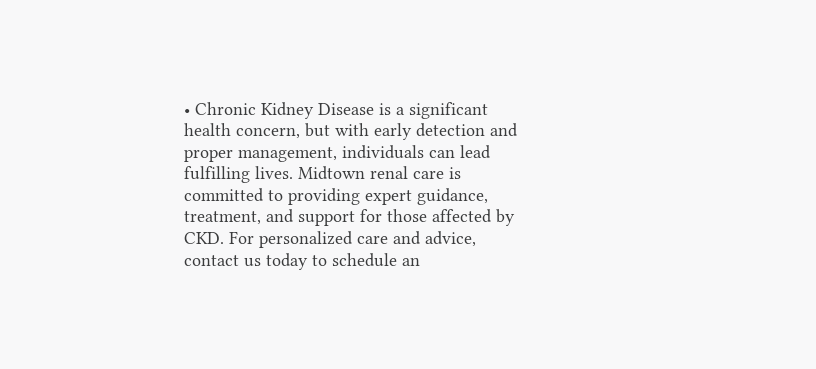• Chronic Kidney Disease is a significant health concern, but with early detection and proper management, individuals can lead fulfilling lives. Midtown renal care is committed to providing expert guidance, treatment, and support for those affected by CKD. For personalized care and advice, contact us today to schedule an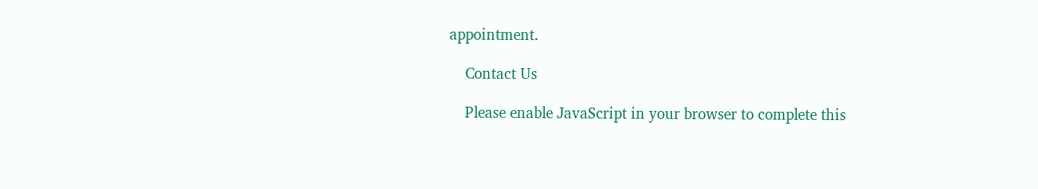appointment.

    Contact Us

    Please enable JavaScript in your browser to complete this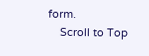form.
    Scroll to Top